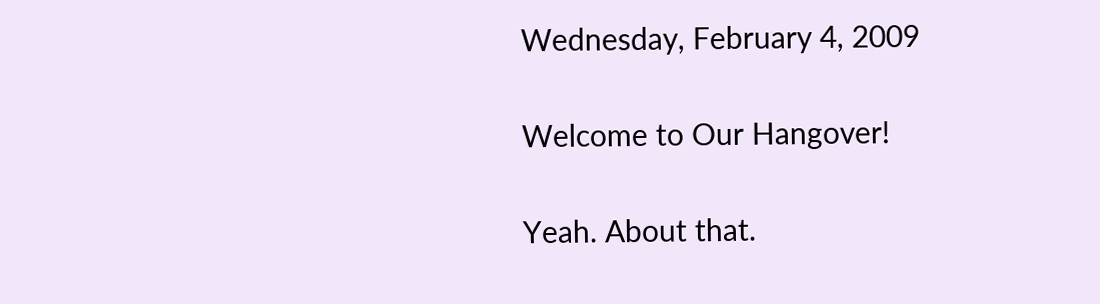Wednesday, February 4, 2009

Welcome to Our Hangover!

Yeah. About that.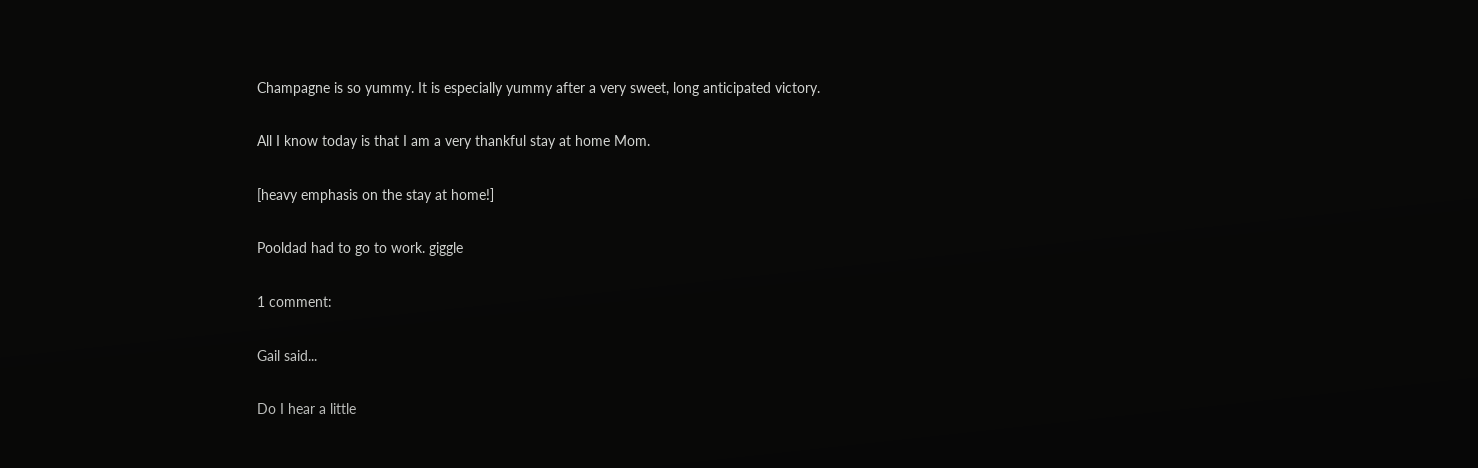Champagne is so yummy. It is especially yummy after a very sweet, long anticipated victory.

All I know today is that I am a very thankful stay at home Mom.

[heavy emphasis on the stay at home!]

Pooldad had to go to work. giggle

1 comment:

Gail said...

Do I hear a little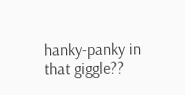hanky-panky in that giggle??